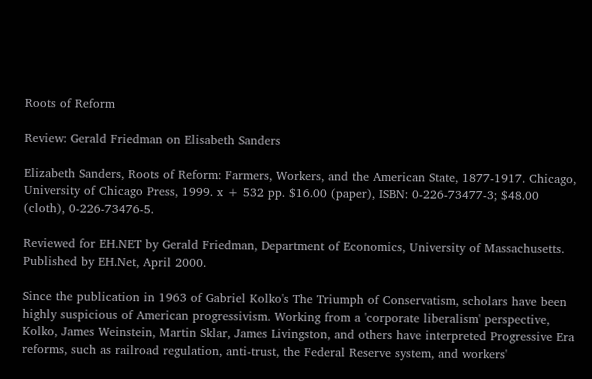Roots of Reform

Review: Gerald Friedman on Elisabeth Sanders

Elizabeth Sanders, Roots of Reform: Farmers, Workers, and the American State, 1877-1917. Chicago, University of Chicago Press, 1999. x + 532 pp. $16.00 (paper), ISBN: 0-226-73477-3; $48.00 (cloth), 0-226-73476-5.

Reviewed for EH.NET by Gerald Friedman, Department of Economics, University of Massachusetts.
Published by EH.Net, April 2000.

Since the publication in 1963 of Gabriel Kolko's The Triumph of Conservatism, scholars have been highly suspicious of American progressivism. Working from a 'corporate liberalism' perspective, Kolko, James Weinstein, Martin Sklar, James Livingston, and others have interpreted Progressive Era reforms, such as railroad regulation, anti-trust, the Federal Reserve system, and workers'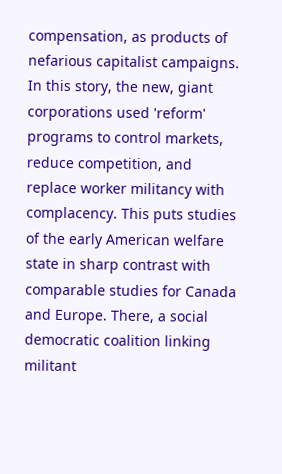compensation, as products of nefarious capitalist campaigns. In this story, the new, giant corporations used 'reform' programs to control markets, reduce competition, and replace worker militancy with complacency. This puts studies of the early American welfare state in sharp contrast with comparable studies for Canada and Europe. There, a social democratic coalition linking militant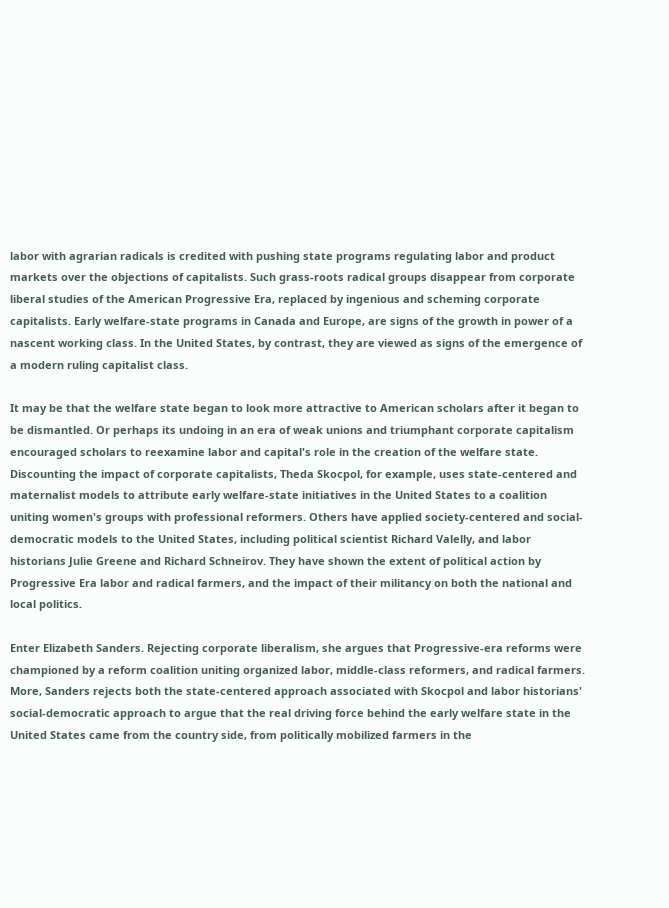labor with agrarian radicals is credited with pushing state programs regulating labor and product markets over the objections of capitalists. Such grass-roots radical groups disappear from corporate liberal studies of the American Progressive Era, replaced by ingenious and scheming corporate capitalists. Early welfare-state programs in Canada and Europe, are signs of the growth in power of a nascent working class. In the United States, by contrast, they are viewed as signs of the emergence of a modern ruling capitalist class.

It may be that the welfare state began to look more attractive to American scholars after it began to be dismantled. Or perhaps its undoing in an era of weak unions and triumphant corporate capitalism encouraged scholars to reexamine labor and capital's role in the creation of the welfare state. Discounting the impact of corporate capitalists, Theda Skocpol, for example, uses state-centered and maternalist models to attribute early welfare-state initiatives in the United States to a coalition uniting women's groups with professional reformers. Others have applied society-centered and social-democratic models to the United States, including political scientist Richard Valelly, and labor historians Julie Greene and Richard Schneirov. They have shown the extent of political action by Progressive Era labor and radical farmers, and the impact of their militancy on both the national and local politics.

Enter Elizabeth Sanders. Rejecting corporate liberalism, she argues that Progressive-era reforms were championed by a reform coalition uniting organized labor, middle-class reformers, and radical farmers. More, Sanders rejects both the state-centered approach associated with Skocpol and labor historians' social-democratic approach to argue that the real driving force behind the early welfare state in the United States came from the country side, from politically mobilized farmers in the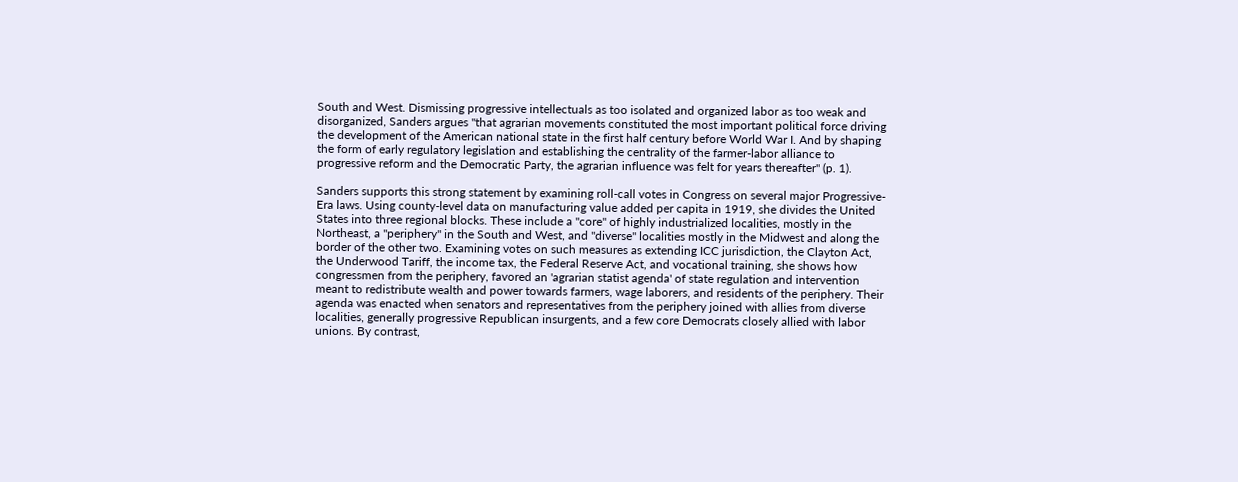South and West. Dismissing progressive intellectuals as too isolated and organized labor as too weak and disorganized, Sanders argues "that agrarian movements constituted the most important political force driving the development of the American national state in the first half century before World War I. And by shaping the form of early regulatory legislation and establishing the centrality of the farmer-labor alliance to progressive reform and the Democratic Party, the agrarian influence was felt for years thereafter" (p. 1).

Sanders supports this strong statement by examining roll-call votes in Congress on several major Progressive-Era laws. Using county-level data on manufacturing value added per capita in 1919, she divides the United States into three regional blocks. These include a "core" of highly industrialized localities, mostly in the Northeast, a "periphery" in the South and West, and "diverse" localities mostly in the Midwest and along the border of the other two. Examining votes on such measures as extending ICC jurisdiction, the Clayton Act, the Underwood Tariff, the income tax, the Federal Reserve Act, and vocational training, she shows how congressmen from the periphery, favored an 'agrarian statist agenda' of state regulation and intervention meant to redistribute wealth and power towards farmers, wage laborers, and residents of the periphery. Their agenda was enacted when senators and representatives from the periphery joined with allies from diverse localities, generally progressive Republican insurgents, and a few core Democrats closely allied with labor unions. By contrast,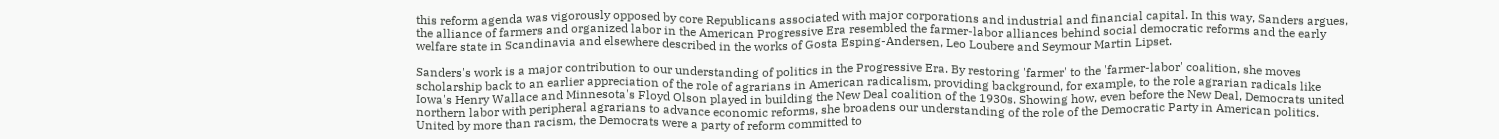this reform agenda was vigorously opposed by core Republicans associated with major corporations and industrial and financial capital. In this way, Sanders argues, the alliance of farmers and organized labor in the American Progressive Era resembled the farmer-labor alliances behind social democratic reforms and the early welfare state in Scandinavia and elsewhere described in the works of Gosta Esping-Andersen, Leo Loubere and Seymour Martin Lipset.

Sanders's work is a major contribution to our understanding of politics in the Progressive Era. By restoring 'farmer' to the 'farmer-labor' coalition, she moves scholarship back to an earlier appreciation of the role of agrarians in American radicalism, providing background, for example, to the role agrarian radicals like Iowa's Henry Wallace and Minnesota's Floyd Olson played in building the New Deal coalition of the 1930s. Showing how, even before the New Deal, Democrats united northern labor with peripheral agrarians to advance economic reforms, she broadens our understanding of the role of the Democratic Party in American politics. United by more than racism, the Democrats were a party of reform committed to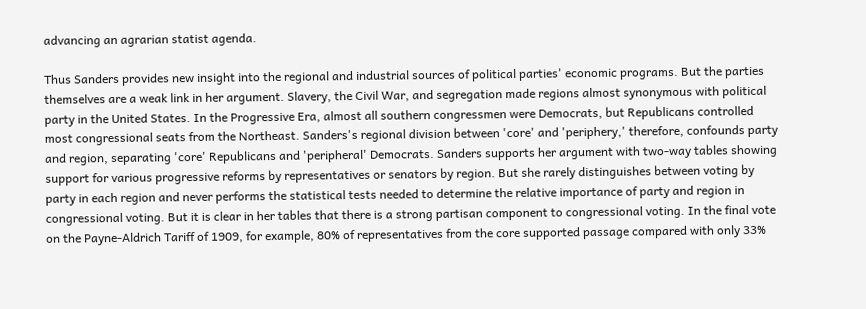advancing an agrarian statist agenda.

Thus Sanders provides new insight into the regional and industrial sources of political parties' economic programs. But the parties themselves are a weak link in her argument. Slavery, the Civil War, and segregation made regions almost synonymous with political party in the United States. In the Progressive Era, almost all southern congressmen were Democrats, but Republicans controlled most congressional seats from the Northeast. Sanders's regional division between 'core' and 'periphery,' therefore, confounds party and region, separating 'core' Republicans and 'peripheral' Democrats. Sanders supports her argument with two-way tables showing support for various progressive reforms by representatives or senators by region. But she rarely distinguishes between voting by party in each region and never performs the statistical tests needed to determine the relative importance of party and region in congressional voting. But it is clear in her tables that there is a strong partisan component to congressional voting. In the final vote on the Payne-Aldrich Tariff of 1909, for example, 80% of representatives from the core supported passage compared with only 33%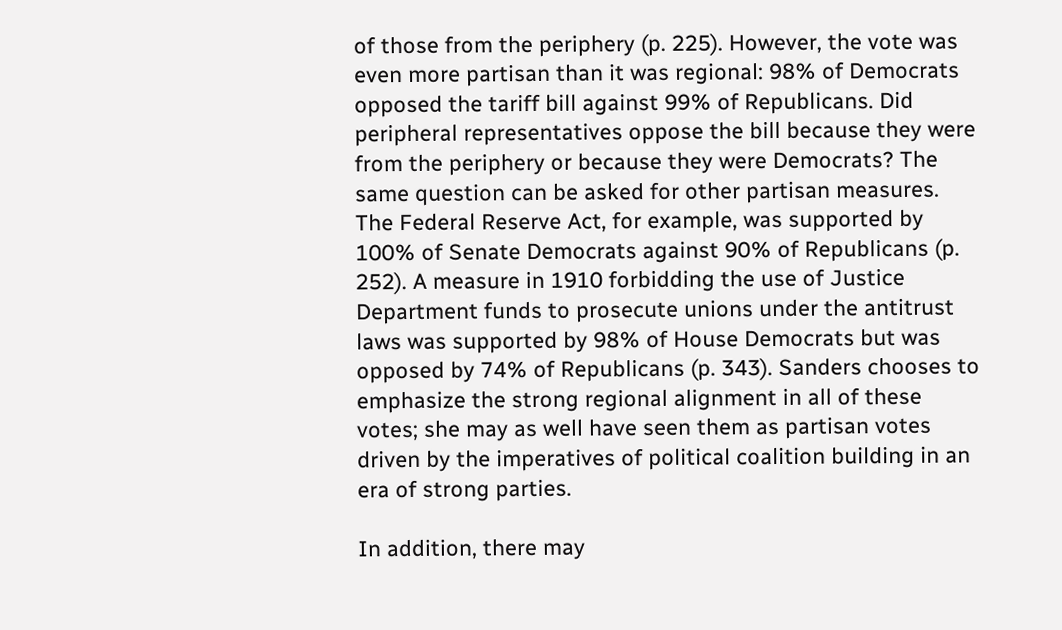of those from the periphery (p. 225). However, the vote was even more partisan than it was regional: 98% of Democrats opposed the tariff bill against 99% of Republicans. Did peripheral representatives oppose the bill because they were from the periphery or because they were Democrats? The same question can be asked for other partisan measures. The Federal Reserve Act, for example, was supported by 100% of Senate Democrats against 90% of Republicans (p. 252). A measure in 1910 forbidding the use of Justice Department funds to prosecute unions under the antitrust laws was supported by 98% of House Democrats but was opposed by 74% of Republicans (p. 343). Sanders chooses to emphasize the strong regional alignment in all of these votes; she may as well have seen them as partisan votes driven by the imperatives of political coalition building in an era of strong parties.

In addition, there may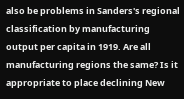also be problems in Sanders's regional classification by manufacturing output per capita in 1919. Are all manufacturing regions the same? Is it appropriate to place declining New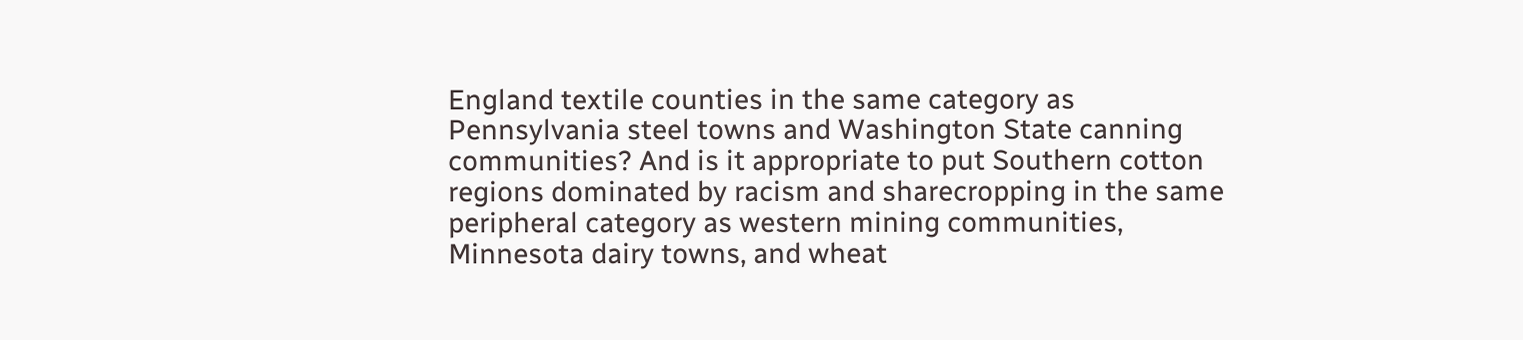England textile counties in the same category as Pennsylvania steel towns and Washington State canning communities? And is it appropriate to put Southern cotton regions dominated by racism and sharecropping in the same peripheral category as western mining communities, Minnesota dairy towns, and wheat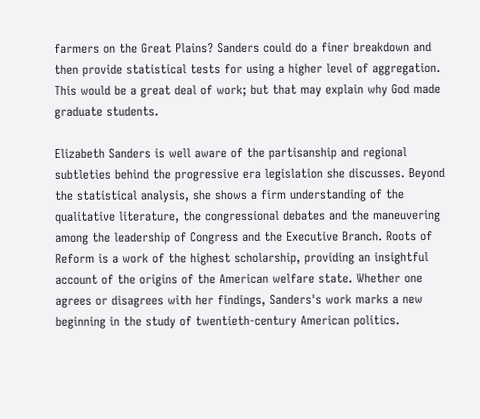farmers on the Great Plains? Sanders could do a finer breakdown and then provide statistical tests for using a higher level of aggregation. This would be a great deal of work; but that may explain why God made graduate students.

Elizabeth Sanders is well aware of the partisanship and regional subtleties behind the progressive era legislation she discusses. Beyond the statistical analysis, she shows a firm understanding of the qualitative literature, the congressional debates and the maneuvering among the leadership of Congress and the Executive Branch. Roots of Reform is a work of the highest scholarship, providing an insightful account of the origins of the American welfare state. Whether one agrees or disagrees with her findings, Sanders's work marks a new beginning in the study of twentieth-century American politics.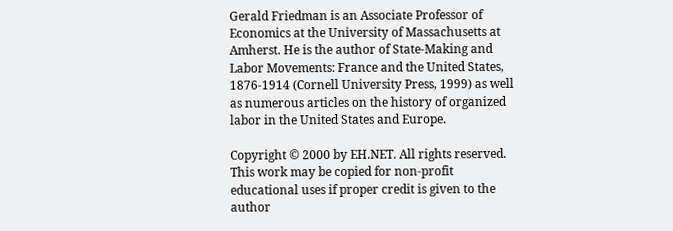Gerald Friedman is an Associate Professor of Economics at the University of Massachusetts at Amherst. He is the author of State-Making and Labor Movements: France and the United States, 1876-1914 (Cornell University Press, 1999) as well as numerous articles on the history of organized labor in the United States and Europe.

Copyright © 2000 by EH.NET. All rights reserved. This work may be copied for non-profit educational uses if proper credit is given to the author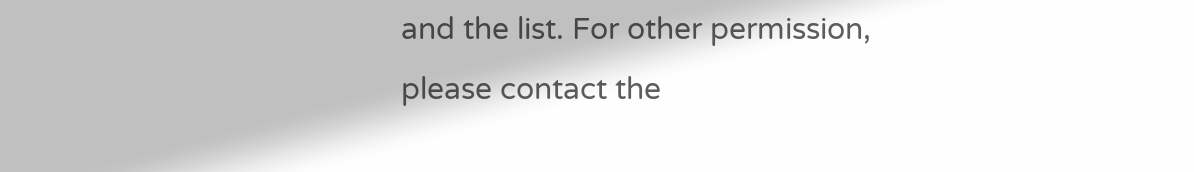and the list. For other permission, please contact the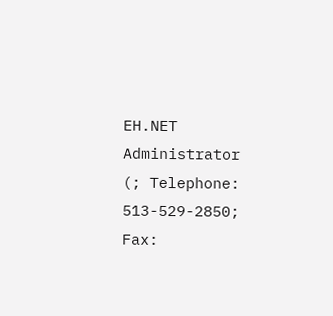EH.NET Administrator (; Telephone: 513-529-2850; Fax: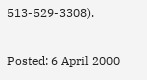513-529-3308).

Posted: 6 April 2000